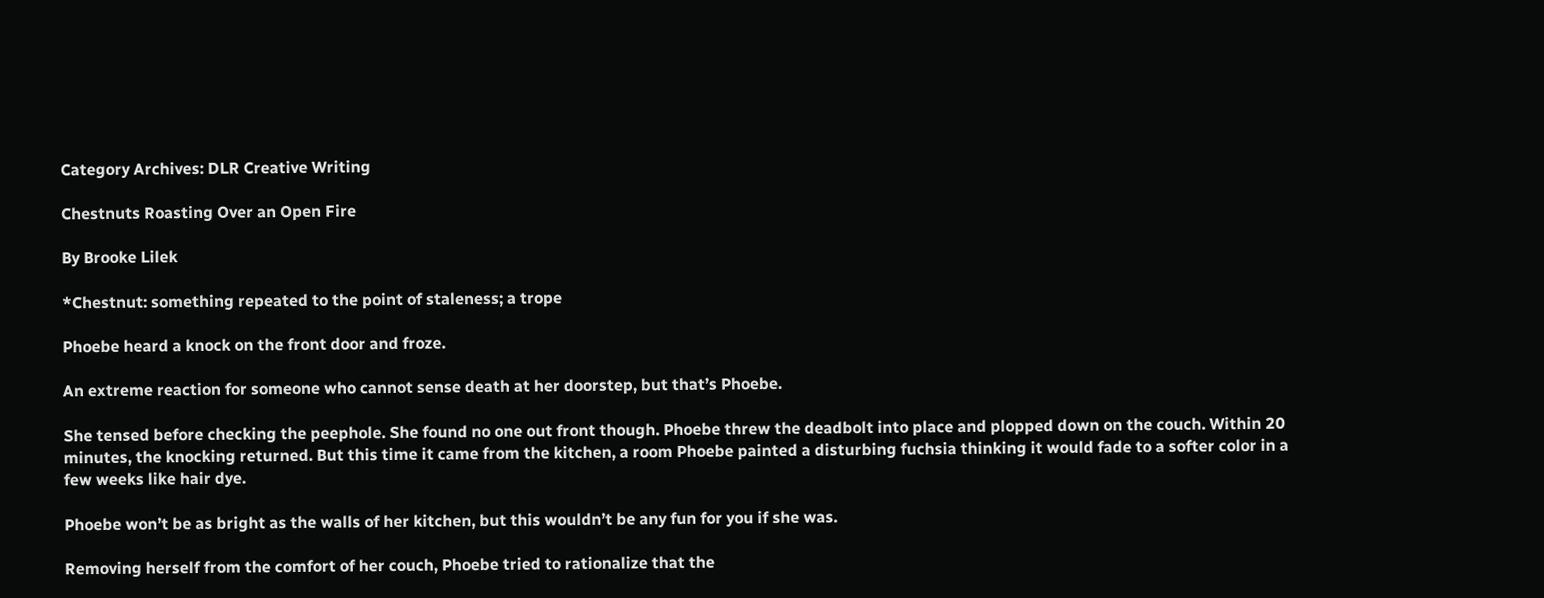Category Archives: DLR Creative Writing

Chestnuts Roasting Over an Open Fire

By Brooke Lilek

*Chestnut: something repeated to the point of staleness; a trope

Phoebe heard a knock on the front door and froze.

An extreme reaction for someone who cannot sense death at her doorstep, but that’s Phoebe.

She tensed before checking the peephole. She found no one out front though. Phoebe threw the deadbolt into place and plopped down on the couch. Within 20 minutes, the knocking returned. But this time it came from the kitchen, a room Phoebe painted a disturbing fuchsia thinking it would fade to a softer color in a few weeks like hair dye.

Phoebe won’t be as bright as the walls of her kitchen, but this wouldn’t be any fun for you if she was.

Removing herself from the comfort of her couch, Phoebe tried to rationalize that the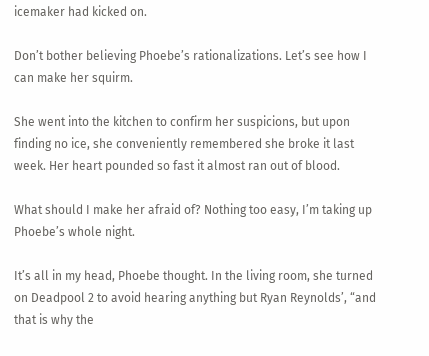icemaker had kicked on.

Don’t bother believing Phoebe’s rationalizations. Let’s see how I can make her squirm.

She went into the kitchen to confirm her suspicions, but upon finding no ice, she conveniently remembered she broke it last week. Her heart pounded so fast it almost ran out of blood.

What should I make her afraid of? Nothing too easy, I’m taking up Phoebe’s whole night.

It’s all in my head, Phoebe thought. In the living room, she turned on Deadpool 2 to avoid hearing anything but Ryan Reynolds’, “and that is why the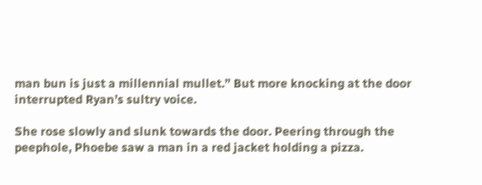man bun is just a millennial mullet.” But more knocking at the door interrupted Ryan’s sultry voice.

She rose slowly and slunk towards the door. Peering through the peephole, Phoebe saw a man in a red jacket holding a pizza.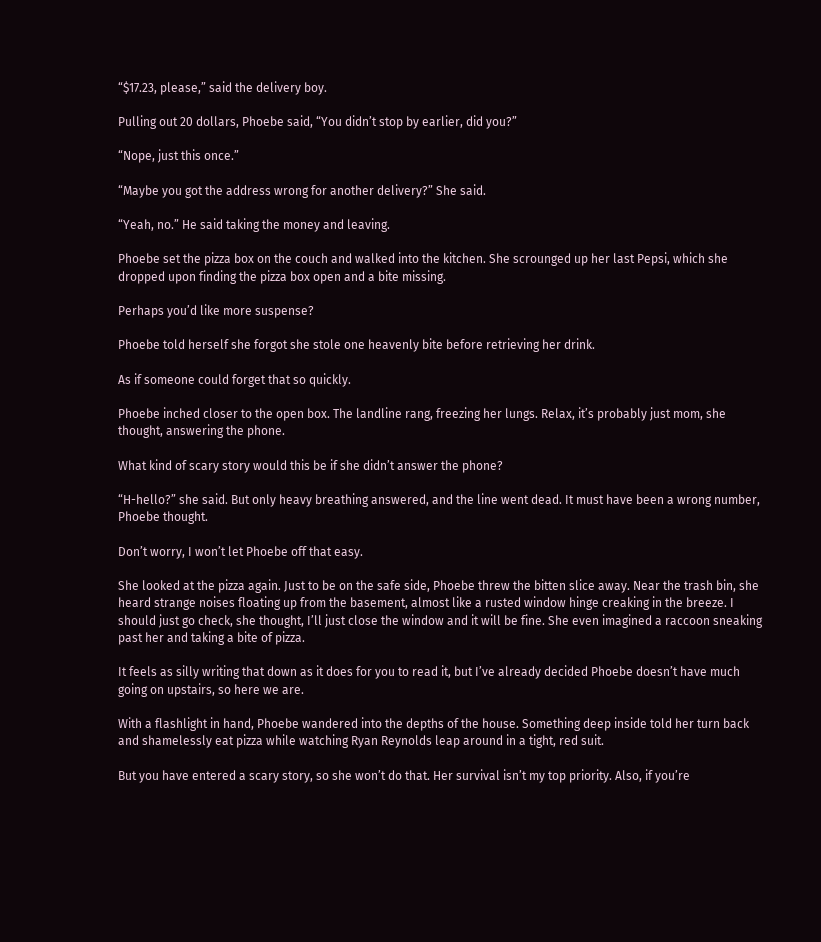“$17.23, please,” said the delivery boy.

Pulling out 20 dollars, Phoebe said, “You didn’t stop by earlier, did you?”

“Nope, just this once.”

“Maybe you got the address wrong for another delivery?” She said.

“Yeah, no.” He said taking the money and leaving.

Phoebe set the pizza box on the couch and walked into the kitchen. She scrounged up her last Pepsi, which she dropped upon finding the pizza box open and a bite missing.

Perhaps you’d like more suspense?

Phoebe told herself she forgot she stole one heavenly bite before retrieving her drink.

As if someone could forget that so quickly.

Phoebe inched closer to the open box. The landline rang, freezing her lungs. Relax, it’s probably just mom, she thought, answering the phone.

What kind of scary story would this be if she didn’t answer the phone?

“H-hello?” she said. But only heavy breathing answered, and the line went dead. It must have been a wrong number, Phoebe thought.

Don’t worry, I won’t let Phoebe off that easy.

She looked at the pizza again. Just to be on the safe side, Phoebe threw the bitten slice away. Near the trash bin, she heard strange noises floating up from the basement, almost like a rusted window hinge creaking in the breeze. I should just go check, she thought, I’ll just close the window and it will be fine. She even imagined a raccoon sneaking past her and taking a bite of pizza.

It feels as silly writing that down as it does for you to read it, but I’ve already decided Phoebe doesn’t have much going on upstairs, so here we are.

With a flashlight in hand, Phoebe wandered into the depths of the house. Something deep inside told her turn back and shamelessly eat pizza while watching Ryan Reynolds leap around in a tight, red suit.

But you have entered a scary story, so she won’t do that. Her survival isn’t my top priority. Also, if you’re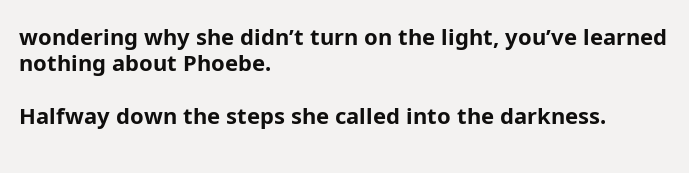wondering why she didn’t turn on the light, you’ve learned nothing about Phoebe.

Halfway down the steps she called into the darkness.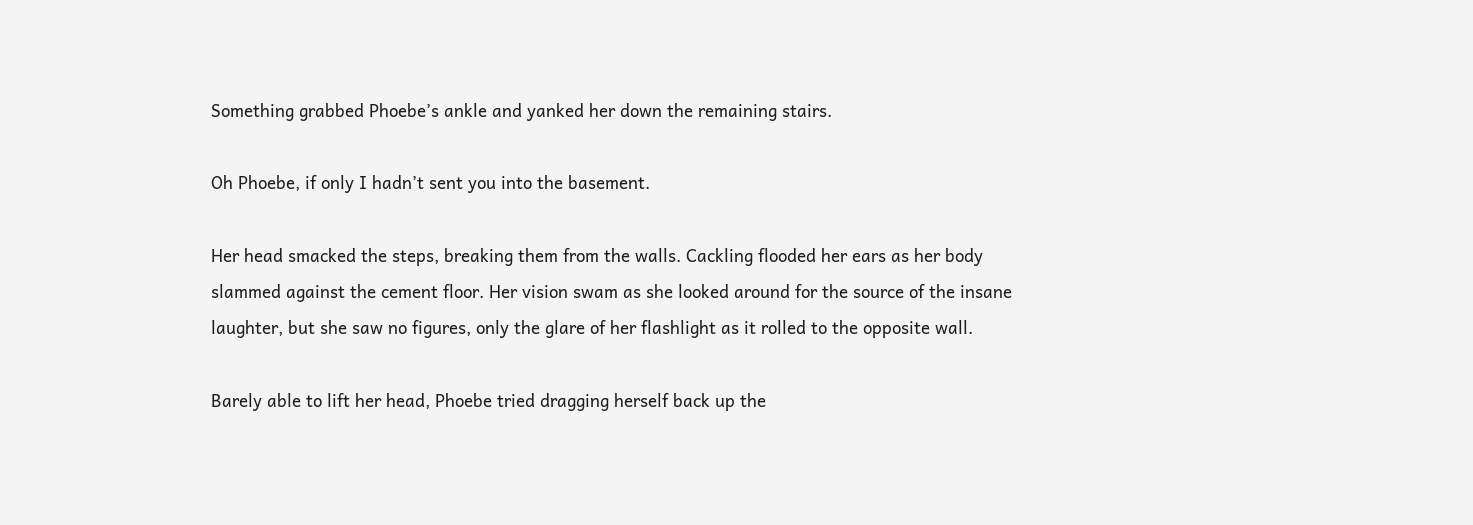Something grabbed Phoebe’s ankle and yanked her down the remaining stairs.

Oh Phoebe, if only I hadn’t sent you into the basement.

Her head smacked the steps, breaking them from the walls. Cackling flooded her ears as her body slammed against the cement floor. Her vision swam as she looked around for the source of the insane laughter, but she saw no figures, only the glare of her flashlight as it rolled to the opposite wall.

Barely able to lift her head, Phoebe tried dragging herself back up the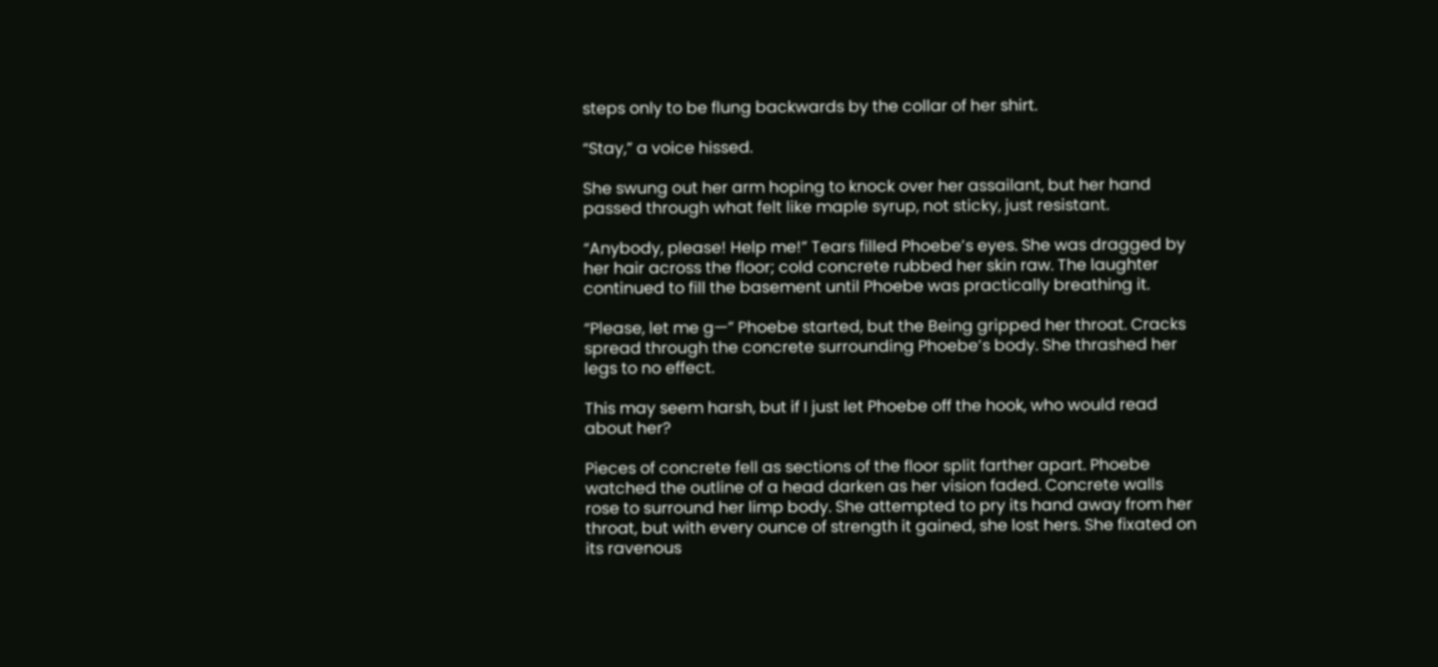steps only to be flung backwards by the collar of her shirt.

“Stay,” a voice hissed.

She swung out her arm hoping to knock over her assailant, but her hand passed through what felt like maple syrup, not sticky, just resistant.

“Anybody, please! Help me!” Tears filled Phoebe’s eyes. She was dragged by her hair across the floor; cold concrete rubbed her skin raw. The laughter continued to fill the basement until Phoebe was practically breathing it.

“Please, let me g—” Phoebe started, but the Being gripped her throat. Cracks spread through the concrete surrounding Phoebe’s body. She thrashed her legs to no effect.

This may seem harsh, but if I just let Phoebe off the hook, who would read about her?

Pieces of concrete fell as sections of the floor split farther apart. Phoebe watched the outline of a head darken as her vision faded. Concrete walls rose to surround her limp body. She attempted to pry its hand away from her throat, but with every ounce of strength it gained, she lost hers. She fixated on its ravenous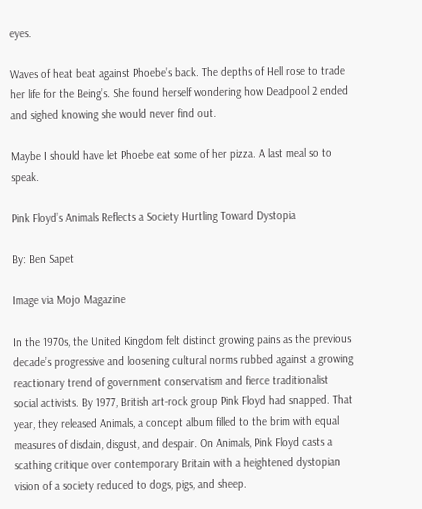eyes.

Waves of heat beat against Phoebe’s back. The depths of Hell rose to trade her life for the Being’s. She found herself wondering how Deadpool 2 ended and sighed knowing she would never find out.

Maybe I should have let Phoebe eat some of her pizza. A last meal so to speak.

Pink Floyd’s Animals Reflects a Society Hurtling Toward Dystopia

By: Ben Sapet

Image via Mojo Magazine

In the 1970s, the United Kingdom felt distinct growing pains as the previous decade’s progressive and loosening cultural norms rubbed against a growing reactionary trend of government conservatism and fierce traditionalist social activists. By 1977, British art-rock group Pink Floyd had snapped. That year, they released Animals, a concept album filled to the brim with equal measures of disdain, disgust, and despair. On Animals, Pink Floyd casts a scathing critique over contemporary Britain with a heightened dystopian vision of a society reduced to dogs, pigs, and sheep.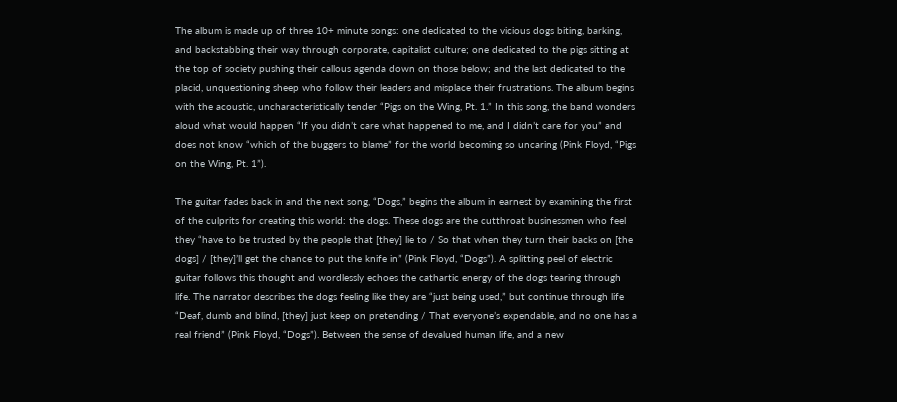The album is made up of three 10+ minute songs: one dedicated to the vicious dogs biting, barking, and backstabbing their way through corporate, capitalist culture; one dedicated to the pigs sitting at the top of society pushing their callous agenda down on those below; and the last dedicated to the placid, unquestioning sheep who follow their leaders and misplace their frustrations. The album begins with the acoustic, uncharacteristically tender “Pigs on the Wing, Pt. 1.” In this song, the band wonders aloud what would happen “If you didn’t care what happened to me, and I didn’t care for you” and does not know “which of the buggers to blame” for the world becoming so uncaring (Pink Floyd, “Pigs on the Wing, Pt. 1”).

The guitar fades back in and the next song, “Dogs,” begins the album in earnest by examining the first of the culprits for creating this world: the dogs. These dogs are the cutthroat businessmen who feel they “have to be trusted by the people that [they] lie to / So that when they turn their backs on [the dogs] / [they]’ll get the chance to put the knife in” (Pink Floyd, “Dogs”). A splitting peel of electric guitar follows this thought and wordlessly echoes the cathartic energy of the dogs tearing through life. The narrator describes the dogs feeling like they are “just being used,” but continue through life “Deaf, dumb and blind, [they] just keep on pretending / That everyone’s expendable, and no one has a real friend” (Pink Floyd, “Dogs”). Between the sense of devalued human life, and a new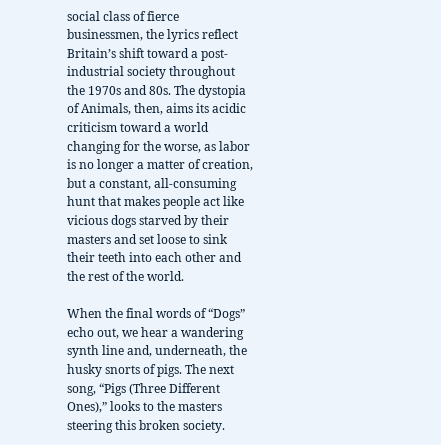social class of fierce businessmen, the lyrics reflect Britain’s shift toward a post-industrial society throughout the 1970s and 80s. The dystopia of Animals, then, aims its acidic criticism toward a world changing for the worse, as labor is no longer a matter of creation, but a constant, all-consuming hunt that makes people act like vicious dogs starved by their masters and set loose to sink their teeth into each other and the rest of the world.

When the final words of “Dogs” echo out, we hear a wandering synth line and, underneath, the husky snorts of pigs. The next song, “Pigs (Three Different Ones),” looks to the masters steering this broken society.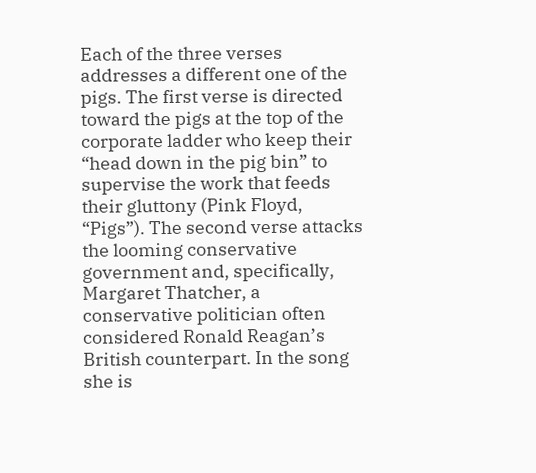Each of the three verses addresses a different one of the pigs. The first verse is directed toward the pigs at the top of the corporate ladder who keep their “head down in the pig bin” to supervise the work that feeds their gluttony (Pink Floyd, “Pigs”). The second verse attacks the looming conservative government and, specifically, Margaret Thatcher, a conservative politician often considered Ronald Reagan’s British counterpart. In the song she is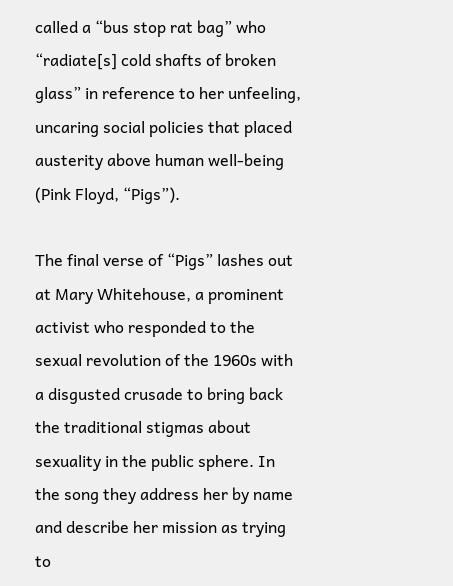called a “bus stop rat bag” who “radiate[s] cold shafts of broken glass” in reference to her unfeeling, uncaring social policies that placed austerity above human well-being (Pink Floyd, “Pigs”).

The final verse of “Pigs” lashes out at Mary Whitehouse, a prominent activist who responded to the sexual revolution of the 1960s with a disgusted crusade to bring back the traditional stigmas about sexuality in the public sphere. In the song they address her by name and describe her mission as trying to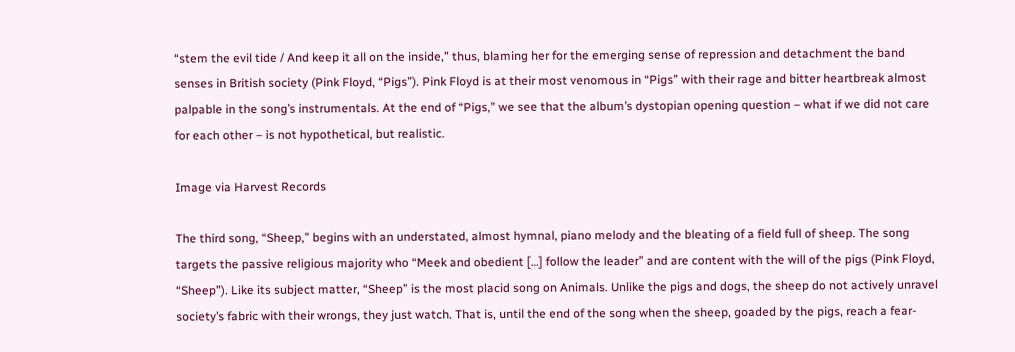“stem the evil tide / And keep it all on the inside,” thus, blaming her for the emerging sense of repression and detachment the band senses in British society (Pink Floyd, “Pigs”). Pink Floyd is at their most venomous in “Pigs” with their rage and bitter heartbreak almost palpable in the song’s instrumentals. At the end of “Pigs,” we see that the album’s dystopian opening question – what if we did not care for each other – is not hypothetical, but realistic.

Image via Harvest Records

The third song, “Sheep,” begins with an understated, almost hymnal, piano melody and the bleating of a field full of sheep. The song targets the passive religious majority who “Meek and obedient […] follow the leader” and are content with the will of the pigs (Pink Floyd, “Sheep”). Like its subject matter, “Sheep” is the most placid song on Animals. Unlike the pigs and dogs, the sheep do not actively unravel society’s fabric with their wrongs, they just watch. That is, until the end of the song when the sheep, goaded by the pigs, reach a fear-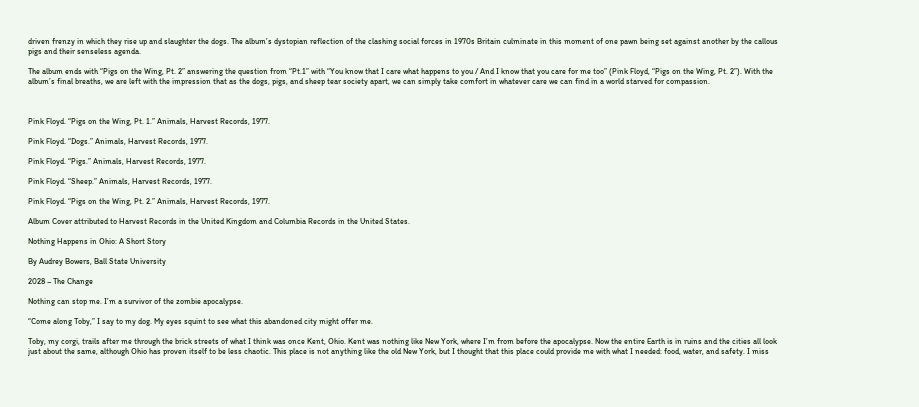driven frenzy in which they rise up and slaughter the dogs. The album’s dystopian reflection of the clashing social forces in 1970s Britain culminate in this moment of one pawn being set against another by the callous pigs and their senseless agenda.

The album ends with “Pigs on the Wing, Pt. 2” answering the question from “Pt.1” with “You know that I care what happens to you / And I know that you care for me too” (Pink Floyd, “Pigs on the Wing, Pt. 2”). With the album’s final breaths, we are left with the impression that as the dogs, pigs, and sheep tear society apart, we can simply take comfort in whatever care we can find in a world starved for compassion.



Pink Floyd. “Pigs on the Wing, Pt. 1.” Animals, Harvest Records, 1977.

Pink Floyd. “Dogs.” Animals, Harvest Records, 1977.

Pink Floyd. “Pigs.” Animals, Harvest Records, 1977.

Pink Floyd. “Sheep.” Animals, Harvest Records, 1977.

Pink Floyd. “Pigs on the Wing, Pt. 2.” Animals, Harvest Records, 1977.

Album Cover attributed to Harvest Records in the United Kingdom and Columbia Records in the United States.

Nothing Happens in Ohio: A Short Story

By Audrey Bowers, Ball State University

2028 – The Change

Nothing can stop me. I’m a survivor of the zombie apocalypse.

“Come along Toby,” I say to my dog. My eyes squint to see what this abandoned city might offer me.

Toby, my corgi, trails after me through the brick streets of what I think was once Kent, Ohio. Kent was nothing like New York, where I’m from before the apocalypse. Now the entire Earth is in ruins and the cities all look just about the same, although Ohio has proven itself to be less chaotic. This place is not anything like the old New York, but I thought that this place could provide me with what I needed: food, water, and safety. I miss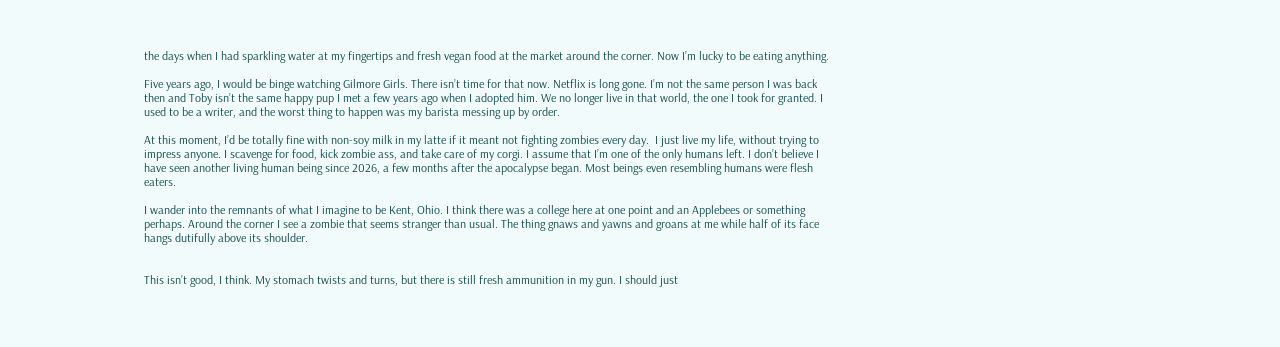the days when I had sparkling water at my fingertips and fresh vegan food at the market around the corner. Now I’m lucky to be eating anything.

Five years ago, I would be binge watching Gilmore Girls. There isn’t time for that now. Netflix is long gone. I’m not the same person I was back then and Toby isn’t the same happy pup I met a few years ago when I adopted him. We no longer live in that world, the one I took for granted. I used to be a writer, and the worst thing to happen was my barista messing up by order.

At this moment, I’d be totally fine with non-soy milk in my latte if it meant not fighting zombies every day.  I just live my life, without trying to impress anyone. I scavenge for food, kick zombie ass, and take care of my corgi. I assume that I’m one of the only humans left. I don’t believe I have seen another living human being since 2026, a few months after the apocalypse began. Most beings even resembling humans were flesh eaters.

I wander into the remnants of what I imagine to be Kent, Ohio. I think there was a college here at one point and an Applebees or something perhaps. Around the corner I see a zombie that seems stranger than usual. The thing gnaws and yawns and groans at me while half of its face hangs dutifully above its shoulder.


This isn’t good, I think. My stomach twists and turns, but there is still fresh ammunition in my gun. I should just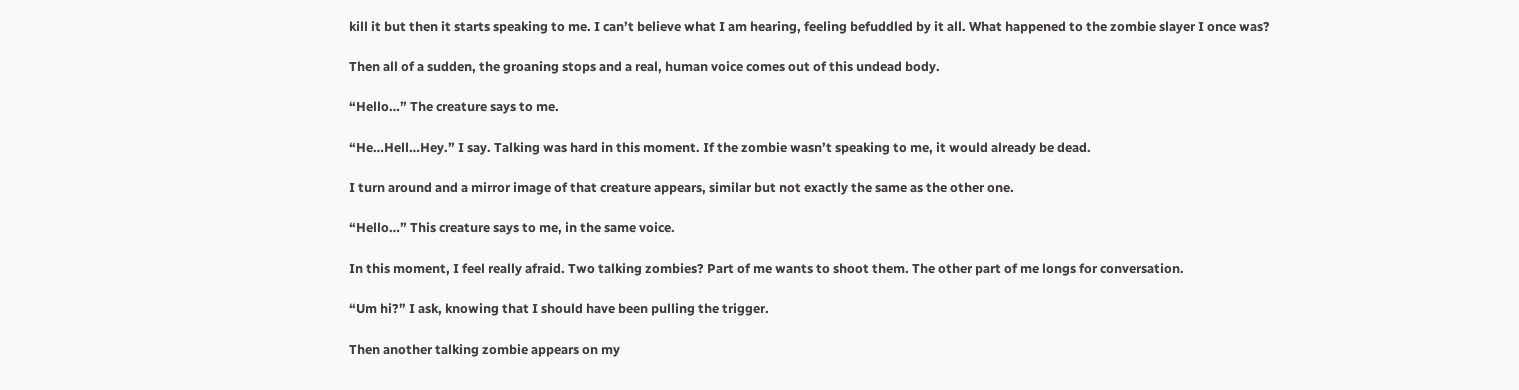kill it but then it starts speaking to me. I can’t believe what I am hearing, feeling befuddled by it all. What happened to the zombie slayer I once was?

Then all of a sudden, the groaning stops and a real, human voice comes out of this undead body.

“Hello…” The creature says to me.

“He…Hell…Hey.” I say. Talking was hard in this moment. If the zombie wasn’t speaking to me, it would already be dead.

I turn around and a mirror image of that creature appears, similar but not exactly the same as the other one.

“Hello…” This creature says to me, in the same voice.

In this moment, I feel really afraid. Two talking zombies? Part of me wants to shoot them. The other part of me longs for conversation.

“Um hi?” I ask, knowing that I should have been pulling the trigger.

Then another talking zombie appears on my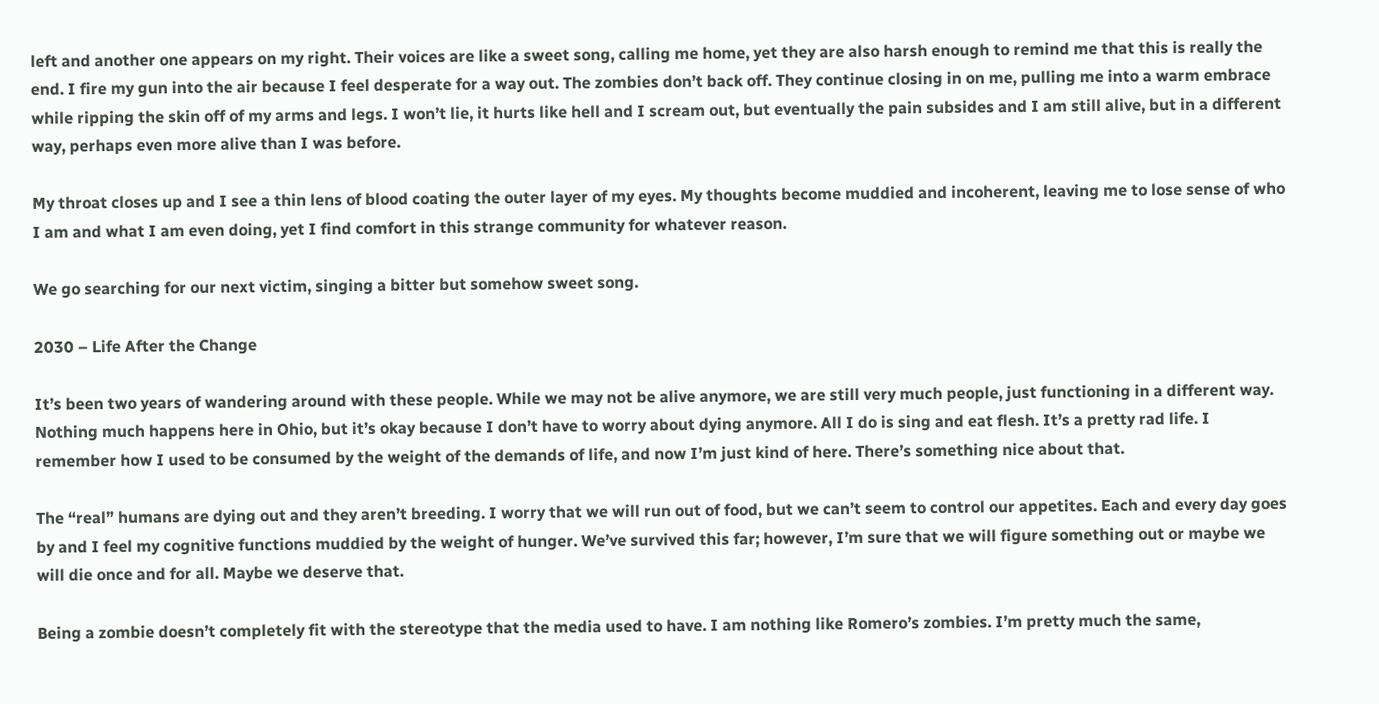left and another one appears on my right. Their voices are like a sweet song, calling me home, yet they are also harsh enough to remind me that this is really the end. I fire my gun into the air because I feel desperate for a way out. The zombies don’t back off. They continue closing in on me, pulling me into a warm embrace while ripping the skin off of my arms and legs. I won’t lie, it hurts like hell and I scream out, but eventually the pain subsides and I am still alive, but in a different way, perhaps even more alive than I was before.

My throat closes up and I see a thin lens of blood coating the outer layer of my eyes. My thoughts become muddied and incoherent, leaving me to lose sense of who I am and what I am even doing, yet I find comfort in this strange community for whatever reason.

We go searching for our next victim, singing a bitter but somehow sweet song.

2030 – Life After the Change

It’s been two years of wandering around with these people. While we may not be alive anymore, we are still very much people, just functioning in a different way.  Nothing much happens here in Ohio, but it’s okay because I don’t have to worry about dying anymore. All I do is sing and eat flesh. It’s a pretty rad life. I remember how I used to be consumed by the weight of the demands of life, and now I’m just kind of here. There’s something nice about that.

The “real” humans are dying out and they aren’t breeding. I worry that we will run out of food, but we can’t seem to control our appetites. Each and every day goes by and I feel my cognitive functions muddied by the weight of hunger. We’ve survived this far; however, I’m sure that we will figure something out or maybe we will die once and for all. Maybe we deserve that.

Being a zombie doesn’t completely fit with the stereotype that the media used to have. I am nothing like Romero’s zombies. I’m pretty much the same,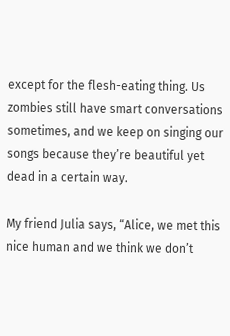except for the flesh-eating thing. Us zombies still have smart conversations sometimes, and we keep on singing our songs because they’re beautiful yet dead in a certain way.

My friend Julia says, “Alice, we met this nice human and we think we don’t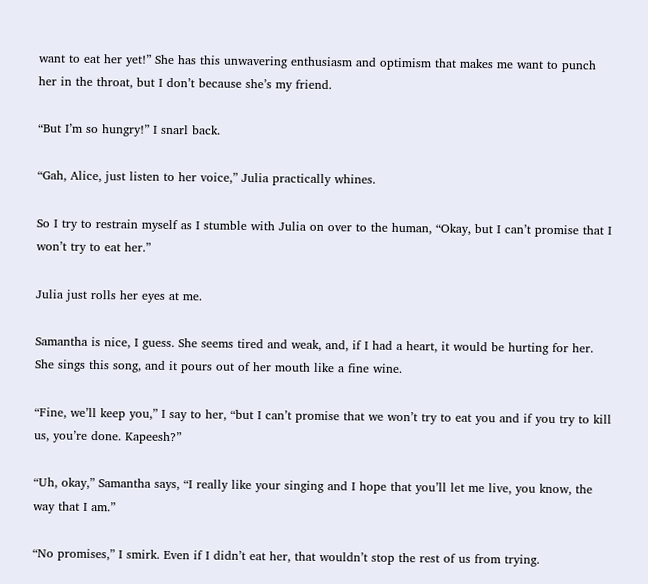want to eat her yet!” She has this unwavering enthusiasm and optimism that makes me want to punch her in the throat, but I don’t because she’s my friend.

“But I’m so hungry!” I snarl back.

“Gah, Alice, just listen to her voice,” Julia practically whines.

So I try to restrain myself as I stumble with Julia on over to the human, “Okay, but I can’t promise that I won’t try to eat her.”

Julia just rolls her eyes at me.

Samantha is nice, I guess. She seems tired and weak, and, if I had a heart, it would be hurting for her. She sings this song, and it pours out of her mouth like a fine wine.

“Fine, we’ll keep you,” I say to her, “but I can’t promise that we won’t try to eat you and if you try to kill us, you’re done. Kapeesh?”

“Uh, okay,” Samantha says, “I really like your singing and I hope that you’ll let me live, you know, the way that I am.”

“No promises,” I smirk. Even if I didn’t eat her, that wouldn’t stop the rest of us from trying.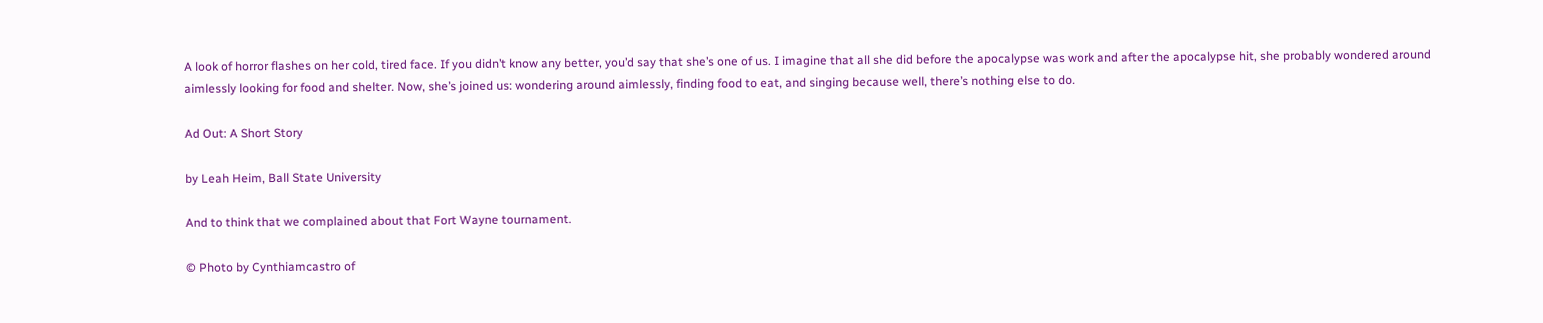A look of horror flashes on her cold, tired face. If you didn’t know any better, you’d say that she’s one of us. I imagine that all she did before the apocalypse was work and after the apocalypse hit, she probably wondered around aimlessly looking for food and shelter. Now, she’s joined us: wondering around aimlessly, finding food to eat, and singing because well, there’s nothing else to do.

Ad Out: A Short Story

by Leah Heim, Ball State University

And to think that we complained about that Fort Wayne tournament.

© Photo by Cynthiamcastro of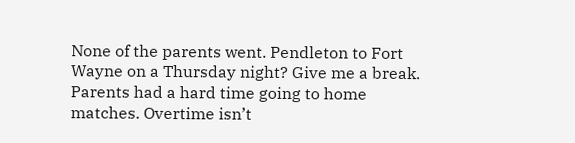None of the parents went. Pendleton to Fort Wayne on a Thursday night? Give me a break. Parents had a hard time going to home matches. Overtime isn’t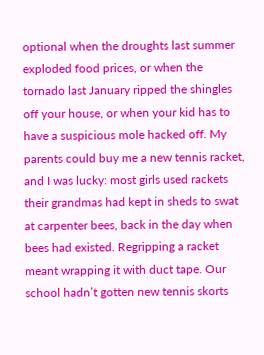optional when the droughts last summer exploded food prices, or when the tornado last January ripped the shingles off your house, or when your kid has to have a suspicious mole hacked off. My parents could buy me a new tennis racket, and I was lucky: most girls used rackets their grandmas had kept in sheds to swat at carpenter bees, back in the day when bees had existed. Regripping a racket meant wrapping it with duct tape. Our school hadn’t gotten new tennis skorts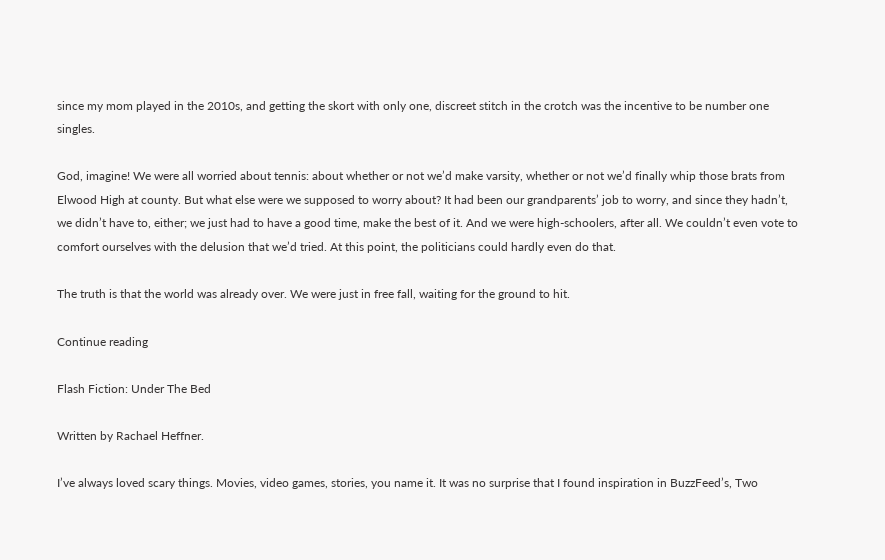since my mom played in the 2010s, and getting the skort with only one, discreet stitch in the crotch was the incentive to be number one singles.

God, imagine! We were all worried about tennis: about whether or not we’d make varsity, whether or not we’d finally whip those brats from Elwood High at county. But what else were we supposed to worry about? It had been our grandparents’ job to worry, and since they hadn’t, we didn’t have to, either; we just had to have a good time, make the best of it. And we were high-schoolers, after all. We couldn’t even vote to comfort ourselves with the delusion that we’d tried. At this point, the politicians could hardly even do that.

The truth is that the world was already over. We were just in free fall, waiting for the ground to hit.

Continue reading

Flash Fiction: Under The Bed

Written by Rachael Heffner.

I’ve always loved scary things. Movies, video games, stories, you name it. It was no surprise that I found inspiration in BuzzFeed’s, Two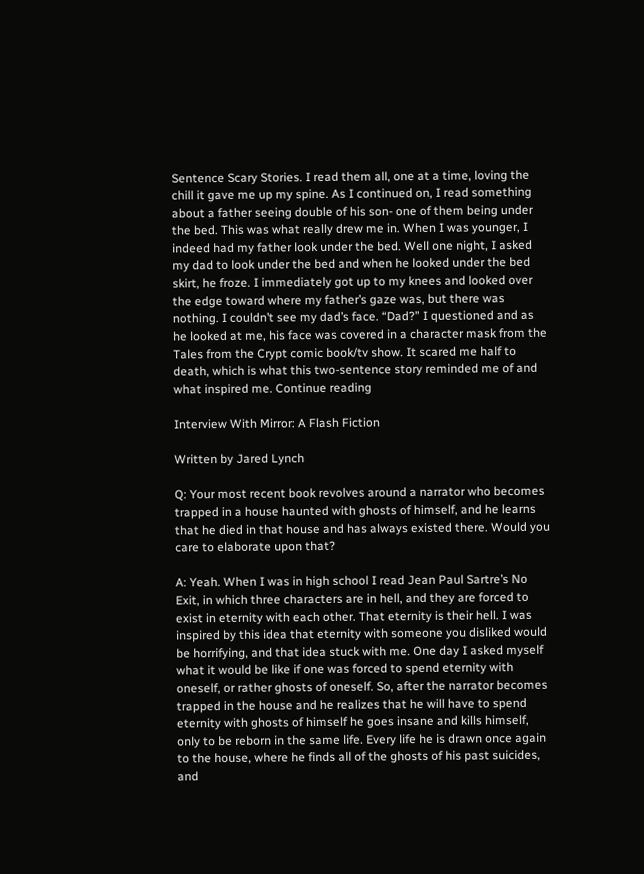Sentence Scary Stories. I read them all, one at a time, loving the chill it gave me up my spine. As I continued on, I read something about a father seeing double of his son- one of them being under the bed. This was what really drew me in. When I was younger, I indeed had my father look under the bed. Well one night, I asked my dad to look under the bed and when he looked under the bed skirt, he froze. I immediately got up to my knees and looked over the edge toward where my father’s gaze was, but there was nothing. I couldn’t see my dad’s face. “Dad?” I questioned and as he looked at me, his face was covered in a character mask from the Tales from the Crypt comic book/tv show. It scared me half to death, which is what this two-sentence story reminded me of and what inspired me. Continue reading

Interview With Mirror: A Flash Fiction

Written by Jared Lynch

Q: Your most recent book revolves around a narrator who becomes trapped in a house haunted with ghosts of himself, and he learns that he died in that house and has always existed there. Would you care to elaborate upon that?

A: Yeah. When I was in high school I read Jean Paul Sartre’s No Exit, in which three characters are in hell, and they are forced to exist in eternity with each other. That eternity is their hell. I was inspired by this idea that eternity with someone you disliked would be horrifying, and that idea stuck with me. One day I asked myself what it would be like if one was forced to spend eternity with oneself, or rather ghosts of oneself. So, after the narrator becomes trapped in the house and he realizes that he will have to spend eternity with ghosts of himself he goes insane and kills himself, only to be reborn in the same life. Every life he is drawn once again to the house, where he finds all of the ghosts of his past suicides, and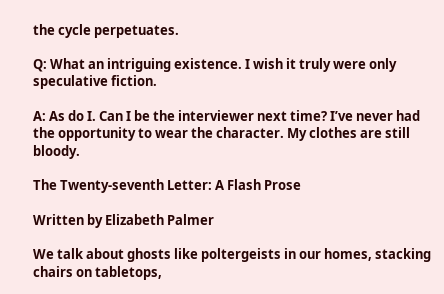the cycle perpetuates.

Q: What an intriguing existence. I wish it truly were only speculative fiction.

A: As do I. Can I be the interviewer next time? I’ve never had the opportunity to wear the character. My clothes are still bloody.

The Twenty-seventh Letter: A Flash Prose

Written by Elizabeth Palmer

We talk about ghosts like poltergeists in our homes, stacking chairs on tabletops,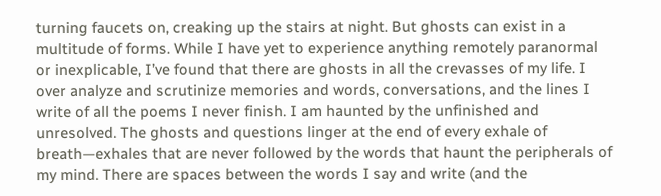turning faucets on, creaking up the stairs at night. But ghosts can exist in a multitude of forms. While I have yet to experience anything remotely paranormal or inexplicable, I’ve found that there are ghosts in all the crevasses of my life. I over analyze and scrutinize memories and words, conversations, and the lines I write of all the poems I never finish. I am haunted by the unfinished and unresolved. The ghosts and questions linger at the end of every exhale of breath—exhales that are never followed by the words that haunt the peripherals of my mind. There are spaces between the words I say and write (and the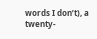words I don’t), a twenty-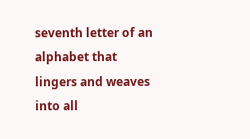seventh letter of an alphabet that lingers and weaves into all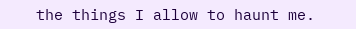the things I allow to haunt me.